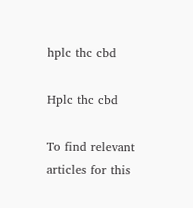hplc thc cbd

Hplc thc cbd

To find relevant articles for this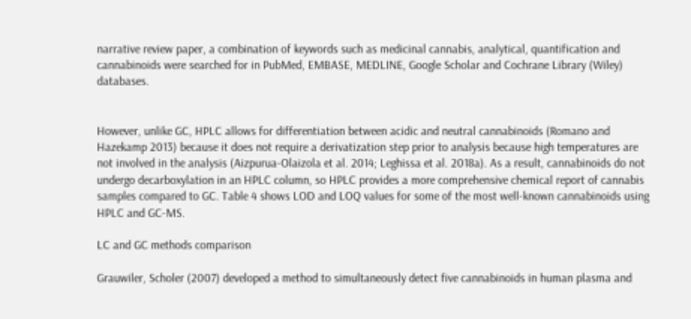narrative review paper, a combination of keywords such as medicinal cannabis, analytical, quantification and cannabinoids were searched for in PubMed, EMBASE, MEDLINE, Google Scholar and Cochrane Library (Wiley) databases.


However, unlike GC, HPLC allows for differentiation between acidic and neutral cannabinoids (Romano and Hazekamp 2013) because it does not require a derivatization step prior to analysis because high temperatures are not involved in the analysis (Aizpurua-Olaizola et al. 2014; Leghissa et al. 2018a). As a result, cannabinoids do not undergo decarboxylation in an HPLC column, so HPLC provides a more comprehensive chemical report of cannabis samples compared to GC. Table 4 shows LOD and LOQ values for some of the most well-known cannabinoids using HPLC and GC-MS.

LC and GC methods comparison

Grauwiler, Scholer (2007) developed a method to simultaneously detect five cannabinoids in human plasma and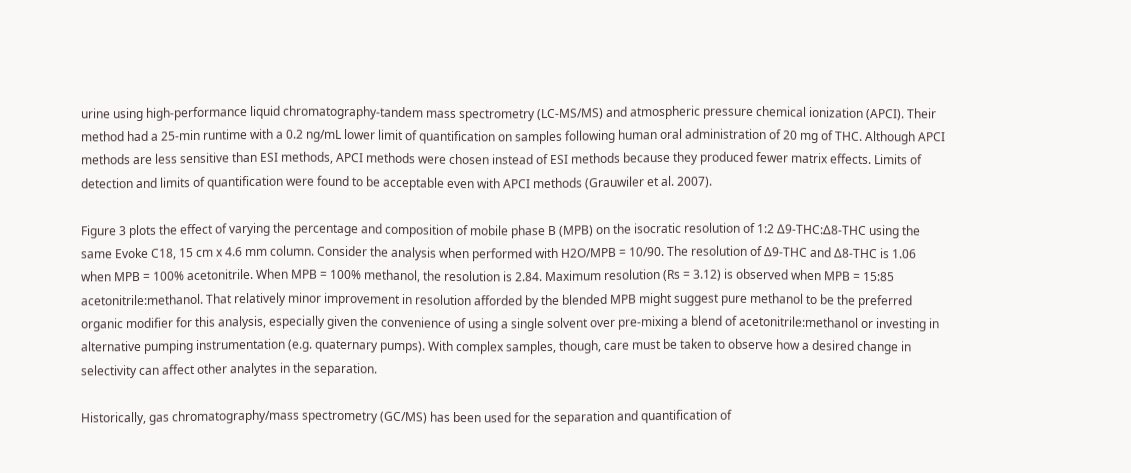urine using high-performance liquid chromatography-tandem mass spectrometry (LC-MS/MS) and atmospheric pressure chemical ionization (APCI). Their method had a 25-min runtime with a 0.2 ng/mL lower limit of quantification on samples following human oral administration of 20 mg of THC. Although APCI methods are less sensitive than ESI methods, APCI methods were chosen instead of ESI methods because they produced fewer matrix effects. Limits of detection and limits of quantification were found to be acceptable even with APCI methods (Grauwiler et al. 2007).

Figure 3 plots the effect of varying the percentage and composition of mobile phase B (MPB) on the isocratic resolution of 1:2 Δ9-THC:Δ8-THC using the same Evoke C18, 15 cm x 4.6 mm column. Consider the analysis when performed with H2O/MPB = 10/90. The resolution of Δ9-THC and Δ8-THC is 1.06 when MPB = 100% acetonitrile. When MPB = 100% methanol, the resolution is 2.84. Maximum resolution (Rs = 3.12) is observed when MPB = 15:85 acetonitrile:methanol. That relatively minor improvement in resolution afforded by the blended MPB might suggest pure methanol to be the preferred organic modifier for this analysis, especially given the convenience of using a single solvent over pre-mixing a blend of acetonitrile:methanol or investing in alternative pumping instrumentation (e.g. quaternary pumps). With complex samples, though, care must be taken to observe how a desired change in selectivity can affect other analytes in the separation.

Historically, gas chromatography/mass spectrometry (GC/MS) has been used for the separation and quantification of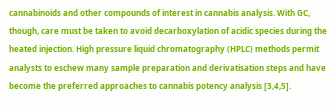cannabinoids and other compounds of interest in cannabis analysis. With GC, though, care must be taken to avoid decarboxylation of acidic species during the heated injection. High pressure liquid chromatography (HPLC) methods permit analysts to eschew many sample preparation and derivatisation steps and have become the preferred approaches to cannabis potency analysis [3,4,5].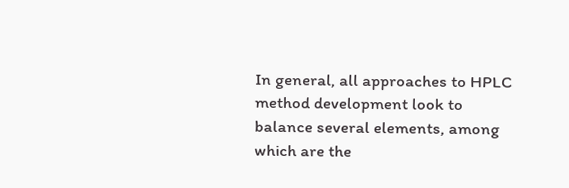In general, all approaches to HPLC method development look to balance several elements, among which are the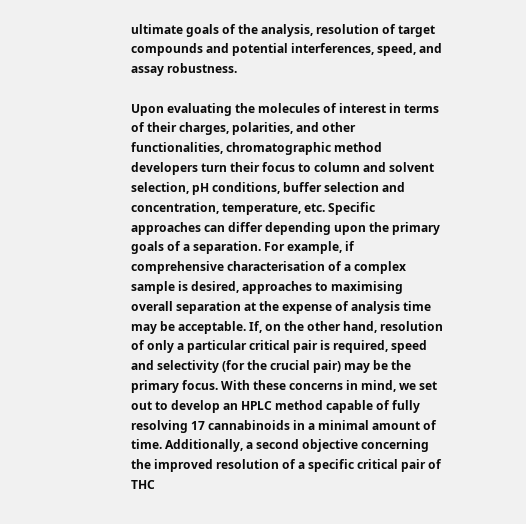ultimate goals of the analysis, resolution of target compounds and potential interferences, speed, and assay robustness.

Upon evaluating the molecules of interest in terms of their charges, polarities, and other functionalities, chromatographic method developers turn their focus to column and solvent selection, pH conditions, buffer selection and concentration, temperature, etc. Specific approaches can differ depending upon the primary goals of a separation. For example, if comprehensive characterisation of a complex sample is desired, approaches to maximising overall separation at the expense of analysis time may be acceptable. If, on the other hand, resolution of only a particular critical pair is required, speed and selectivity (for the crucial pair) may be the primary focus. With these concerns in mind, we set out to develop an HPLC method capable of fully resolving 17 cannabinoids in a minimal amount of time. Additionally, a second objective concerning the improved resolution of a specific critical pair of THC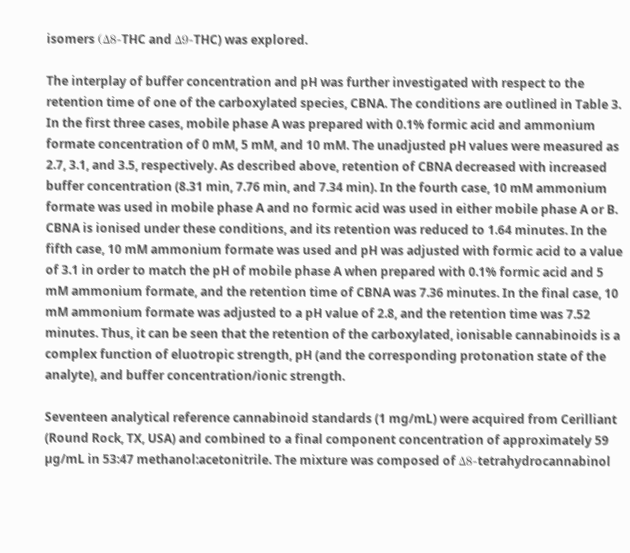isomers (Δ8-THC and Δ9-THC) was explored.

The interplay of buffer concentration and pH was further investigated with respect to the retention time of one of the carboxylated species, CBNA. The conditions are outlined in Table 3. In the first three cases, mobile phase A was prepared with 0.1% formic acid and ammonium formate concentration of 0 mM, 5 mM, and 10 mM. The unadjusted pH values were measured as 2.7, 3.1, and 3.5, respectively. As described above, retention of CBNA decreased with increased buffer concentration (8.31 min, 7.76 min, and 7.34 min). In the fourth case, 10 mM ammonium formate was used in mobile phase A and no formic acid was used in either mobile phase A or B. CBNA is ionised under these conditions, and its retention was reduced to 1.64 minutes. In the fifth case, 10 mM ammonium formate was used and pH was adjusted with formic acid to a value of 3.1 in order to match the pH of mobile phase A when prepared with 0.1% formic acid and 5 mM ammonium formate, and the retention time of CBNA was 7.36 minutes. In the final case, 10 mM ammonium formate was adjusted to a pH value of 2.8, and the retention time was 7.52 minutes. Thus, it can be seen that the retention of the carboxylated, ionisable cannabinoids is a complex function of eluotropic strength, pH (and the corresponding protonation state of the analyte), and buffer concentration/ionic strength.

Seventeen analytical reference cannabinoid standards (1 mg/mL) were acquired from Cerilliant (Round Rock, TX, USA) and combined to a final component concentration of approximately 59 µg/mL in 53:47 methanol:acetonitrile. The mixture was composed of Δ8-tetrahydrocannabinol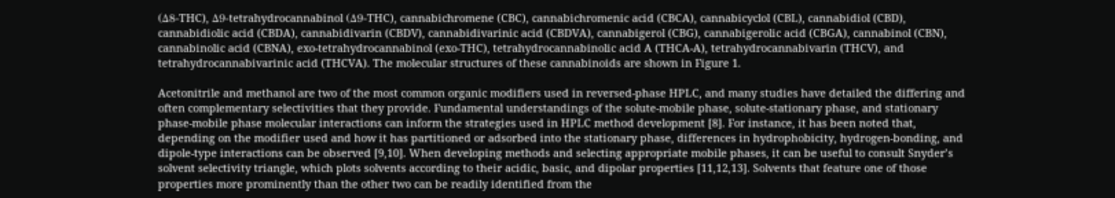(Δ8-THC), Δ9-tetrahydrocannabinol (Δ9-THC), cannabichromene (CBC), cannabichromenic acid (CBCA), cannabicyclol (CBL), cannabidiol (CBD), cannabidiolic acid (CBDA), cannabidivarin (CBDV), cannabidivarinic acid (CBDVA), cannabigerol (CBG), cannabigerolic acid (CBGA), cannabinol (CBN), cannabinolic acid (CBNA), exo-tetrahydrocannabinol (exo-THC), tetrahydrocannabinolic acid A (THCA-A), tetrahydrocannabivarin (THCV), and tetrahydrocannabivarinic acid (THCVA). The molecular structures of these cannabinoids are shown in Figure 1.

Acetonitrile and methanol are two of the most common organic modifiers used in reversed-phase HPLC, and many studies have detailed the differing and often complementary selectivities that they provide. Fundamental understandings of the solute-mobile phase, solute-stationary phase, and stationary phase-mobile phase molecular interactions can inform the strategies used in HPLC method development [8]. For instance, it has been noted that, depending on the modifier used and how it has partitioned or adsorbed into the stationary phase, differences in hydrophobicity, hydrogen-bonding, and dipole-type interactions can be observed [9,10]. When developing methods and selecting appropriate mobile phases, it can be useful to consult Snyder’s solvent selectivity triangle, which plots solvents according to their acidic, basic, and dipolar properties [11,12,13]. Solvents that feature one of those properties more prominently than the other two can be readily identified from the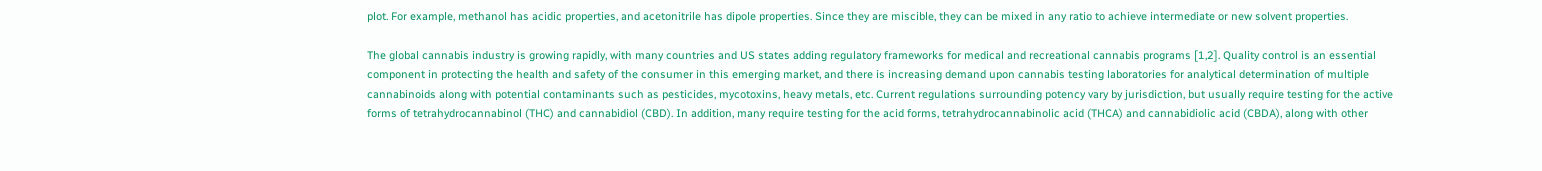plot. For example, methanol has acidic properties, and acetonitrile has dipole properties. Since they are miscible, they can be mixed in any ratio to achieve intermediate or new solvent properties.

The global cannabis industry is growing rapidly, with many countries and US states adding regulatory frameworks for medical and recreational cannabis programs [1,2]. Quality control is an essential component in protecting the health and safety of the consumer in this emerging market, and there is increasing demand upon cannabis testing laboratories for analytical determination of multiple cannabinoids along with potential contaminants such as pesticides, mycotoxins, heavy metals, etc. Current regulations surrounding potency vary by jurisdiction, but usually require testing for the active forms of tetrahydrocannabinol (THC) and cannabidiol (CBD). In addition, many require testing for the acid forms, tetrahydrocannabinolic acid (THCA) and cannabidiolic acid (CBDA), along with other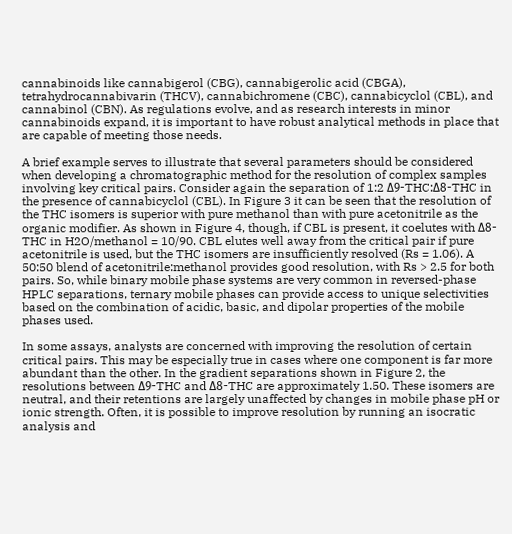cannabinoids like cannabigerol (CBG), cannabigerolic acid (CBGA), tetrahydrocannabivarin (THCV), cannabichromene (CBC), cannabicyclol (CBL), and cannabinol (CBN). As regulations evolve, and as research interests in minor cannabinoids expand, it is important to have robust analytical methods in place that are capable of meeting those needs.

A brief example serves to illustrate that several parameters should be considered when developing a chromatographic method for the resolution of complex samples involving key critical pairs. Consider again the separation of 1:2 Δ9-THC:Δ8-THC in the presence of cannabicyclol (CBL). In Figure 3 it can be seen that the resolution of the THC isomers is superior with pure methanol than with pure acetonitrile as the organic modifier. As shown in Figure 4, though, if CBL is present, it coelutes with Δ8-THC in H2O/methanol = 10/90. CBL elutes well away from the critical pair if pure acetonitrile is used, but the THC isomers are insufficiently resolved (Rs = 1.06). A 50:50 blend of acetonitrile:methanol provides good resolution, with Rs > 2.5 for both pairs. So, while binary mobile phase systems are very common in reversed-phase HPLC separations, ternary mobile phases can provide access to unique selectivities based on the combination of acidic, basic, and dipolar properties of the mobile phases used.

In some assays, analysts are concerned with improving the resolution of certain critical pairs. This may be especially true in cases where one component is far more abundant than the other. In the gradient separations shown in Figure 2, the resolutions between Δ9-THC and Δ8-THC are approximately 1.50. These isomers are neutral, and their retentions are largely unaffected by changes in mobile phase pH or ionic strength. Often, it is possible to improve resolution by running an isocratic analysis and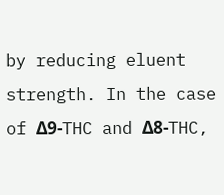by reducing eluent strength. In the case of Δ9-THC and Δ8-THC,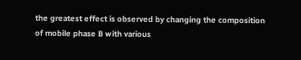the greatest effect is observed by changing the composition of mobile phase B with various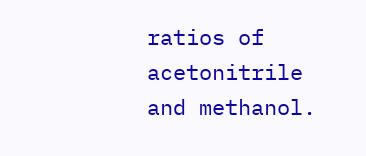ratios of acetonitrile and methanol.